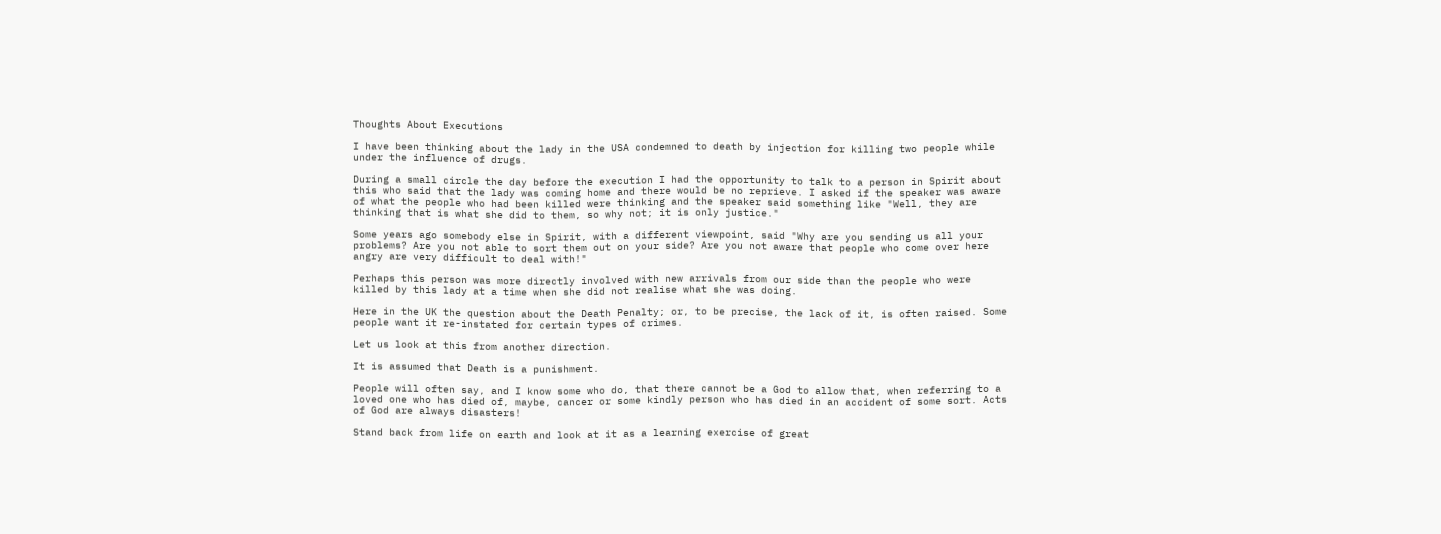Thoughts About Executions

I have been thinking about the lady in the USA condemned to death by injection for killing two people while under the influence of drugs.

During a small circle the day before the execution I had the opportunity to talk to a person in Spirit about this who said that the lady was coming home and there would be no reprieve. I asked if the speaker was aware of what the people who had been killed were thinking and the speaker said something like "Well, they are thinking that is what she did to them, so why not; it is only justice."

Some years ago somebody else in Spirit, with a different viewpoint, said "Why are you sending us all your problems? Are you not able to sort them out on your side? Are you not aware that people who come over here angry are very difficult to deal with!"

Perhaps this person was more directly involved with new arrivals from our side than the people who were killed by this lady at a time when she did not realise what she was doing.

Here in the UK the question about the Death Penalty; or, to be precise, the lack of it, is often raised. Some people want it re-instated for certain types of crimes.

Let us look at this from another direction.

It is assumed that Death is a punishment.

People will often say, and I know some who do, that there cannot be a God to allow that, when referring to a loved one who has died of, maybe, cancer or some kindly person who has died in an accident of some sort. Acts of God are always disasters!

Stand back from life on earth and look at it as a learning exercise of great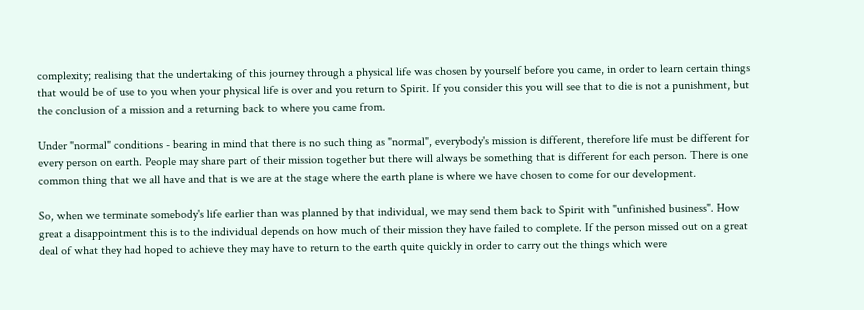complexity; realising that the undertaking of this journey through a physical life was chosen by yourself before you came, in order to learn certain things that would be of use to you when your physical life is over and you return to Spirit. If you consider this you will see that to die is not a punishment, but the conclusion of a mission and a returning back to where you came from.

Under "normal" conditions - bearing in mind that there is no such thing as "normal", everybody's mission is different, therefore life must be different for every person on earth. People may share part of their mission together but there will always be something that is different for each person. There is one common thing that we all have and that is we are at the stage where the earth plane is where we have chosen to come for our development.

So, when we terminate somebody's life earlier than was planned by that individual, we may send them back to Spirit with "unfinished business". How great a disappointment this is to the individual depends on how much of their mission they have failed to complete. If the person missed out on a great deal of what they had hoped to achieve they may have to return to the earth quite quickly in order to carry out the things which were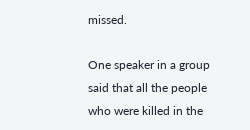missed.

One speaker in a group said that all the people who were killed in the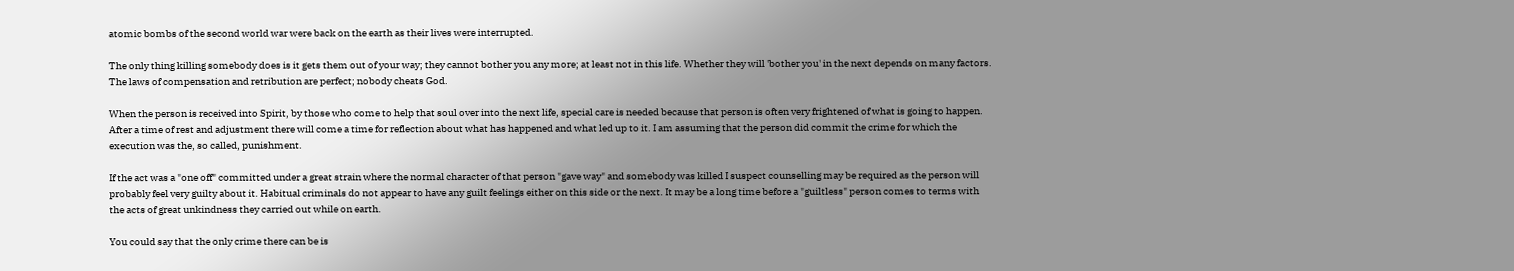atomic bombs of the second world war were back on the earth as their lives were interrupted.

The only thing killing somebody does is it gets them out of your way; they cannot bother you any more; at least not in this life. Whether they will 'bother you' in the next depends on many factors. The laws of compensation and retribution are perfect; nobody cheats God.

When the person is received into Spirit, by those who come to help that soul over into the next life, special care is needed because that person is often very frightened of what is going to happen. After a time of rest and adjustment there will come a time for reflection about what has happened and what led up to it. I am assuming that the person did commit the crime for which the execution was the, so called, punishment.

If the act was a "one off" committed under a great strain where the normal character of that person "gave way" and somebody was killed I suspect counselling may be required as the person will probably feel very guilty about it. Habitual criminals do not appear to have any guilt feelings either on this side or the next. It may be a long time before a "guiltless" person comes to terms with the acts of great unkindness they carried out while on earth.

You could say that the only crime there can be is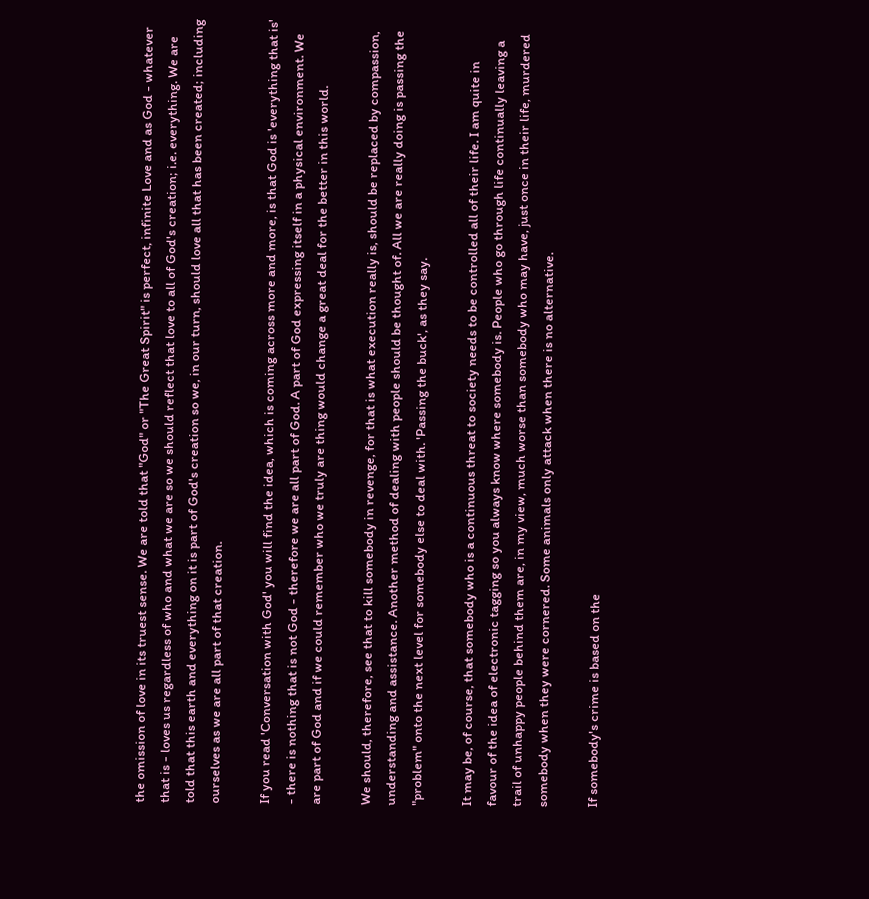the omission of love in its truest sense. We are told that "God" or "The Great Spirit" is perfect, infinite Love and as God - whatever that is - loves us regardless of who and what we are so we should reflect that love to all of God's creation; i.e. everything. We are told that this earth and everything on it is part of God's creation so we, in our turn, should love all that has been created; including ourselves as we are all part of that creation.

If you read 'Conversation with God' you will find the idea, which is coming across more and more, is that God is 'everything that is' - there is nothing that is not God - therefore we are all part of God. A part of God expressing itself in a physical environment. We are part of God and if we could remember who we truly are thing would change a great deal for the better in this world.

We should, therefore, see that to kill somebody in revenge, for that is what execution really is, should be replaced by compassion, understanding and assistance. Another method of dealing with people should be thought of. All we are really doing is passing the "problem" onto the next level for somebody else to deal with. 'Passing the buck', as they say.

It may be, of course, that somebody who is a continuous threat to society needs to be controlled all of their life. I am quite in favour of the idea of electronic tagging so you always know where somebody is. People who go through life continually leaving a trail of unhappy people behind them are, in my view, much worse than somebody who may have, just once in their life, murdered somebody when they were cornered. Some animals only attack when there is no alternative.

If somebody's crime is based on the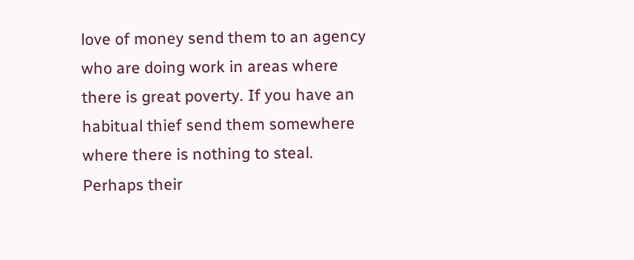love of money send them to an agency who are doing work in areas where there is great poverty. If you have an habitual thief send them somewhere where there is nothing to steal. Perhaps their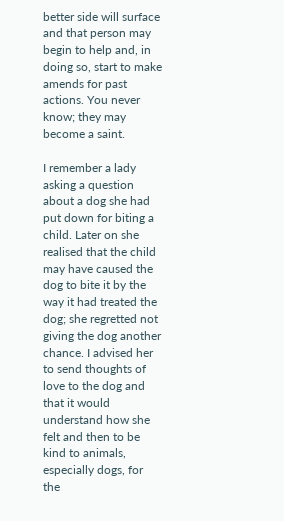better side will surface and that person may begin to help and, in doing so, start to make amends for past actions. You never know; they may become a saint.

I remember a lady asking a question about a dog she had put down for biting a child. Later on she realised that the child may have caused the dog to bite it by the way it had treated the dog; she regretted not giving the dog another chance. I advised her to send thoughts of love to the dog and that it would understand how she felt and then to be kind to animals, especially dogs, for the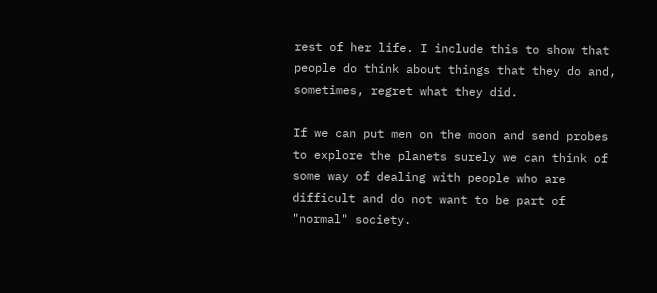rest of her life. I include this to show that people do think about things that they do and, sometimes, regret what they did.

If we can put men on the moon and send probes to explore the planets surely we can think of some way of dealing with people who are difficult and do not want to be part of "normal" society.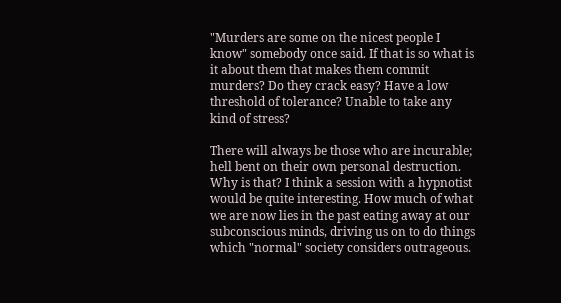"Murders are some on the nicest people I know" somebody once said. If that is so what is it about them that makes them commit murders? Do they crack easy? Have a low threshold of tolerance? Unable to take any kind of stress?

There will always be those who are incurable; hell bent on their own personal destruction. Why is that? I think a session with a hypnotist would be quite interesting. How much of what we are now lies in the past eating away at our subconscious minds, driving us on to do things which "normal" society considers outrageous.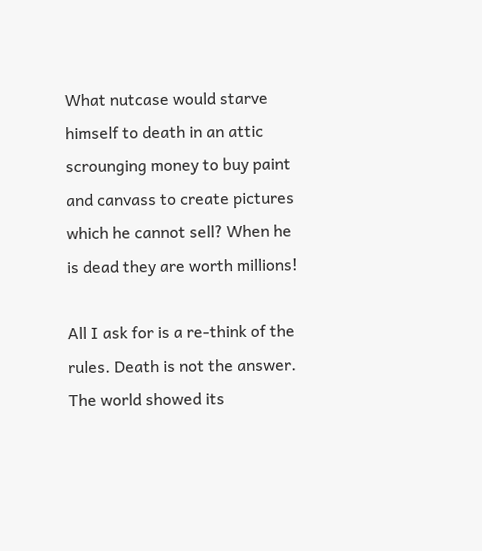What nutcase would starve himself to death in an attic scrounging money to buy paint and canvass to create pictures which he cannot sell? When he is dead they are worth millions!

All I ask for is a re-think of the rules. Death is not the answer. The world showed its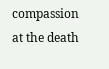compassion at the death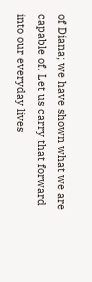of Diana; we have shown what we are capable of. Let us carry that forward into our everyday lives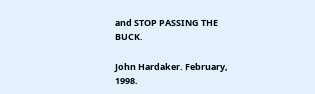and STOP PASSING THE BUCK.

John Hardaker. February, 1998.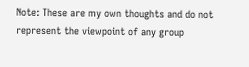Note: These are my own thoughts and do not represent the viewpoint of any group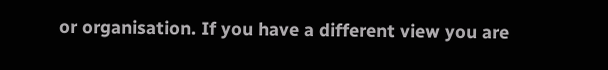or organisation. If you have a different view you are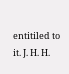entitiled to it. J. H. H.